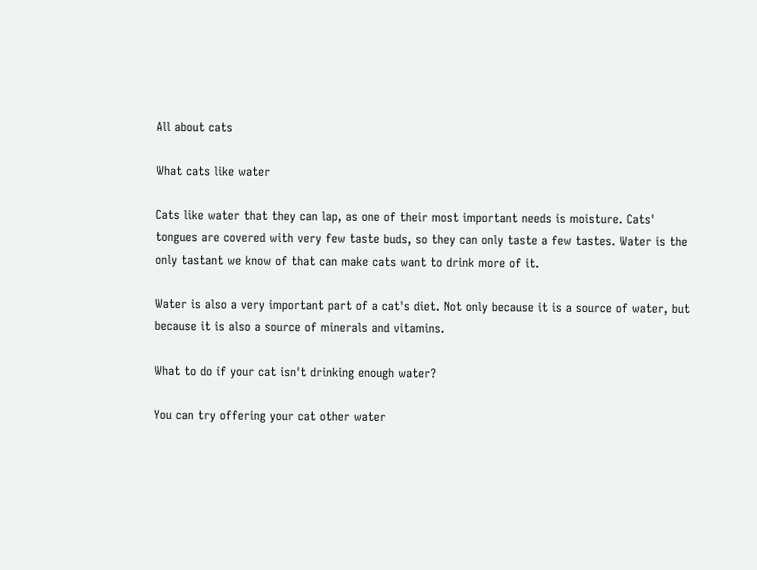All about cats

What cats like water

Cats like water that they can lap, as one of their most important needs is moisture. Cats' tongues are covered with very few taste buds, so they can only taste a few tastes. Water is the only tastant we know of that can make cats want to drink more of it.

Water is also a very important part of a cat's diet. Not only because it is a source of water, but because it is also a source of minerals and vitamins.

What to do if your cat isn't drinking enough water?

You can try offering your cat other water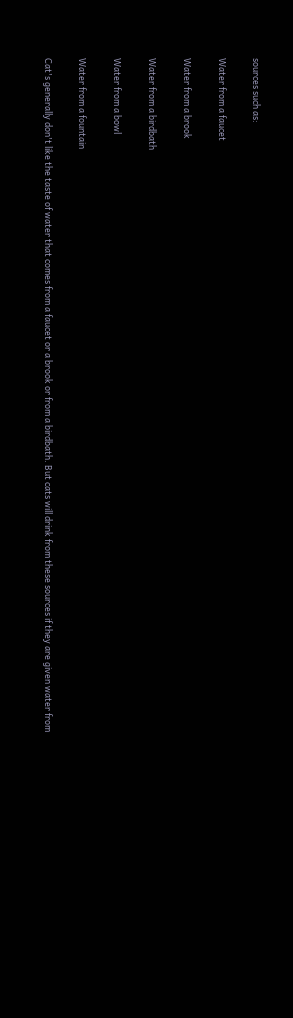sources such as:

Water from a faucet

Water from a brook

Water from a birdbath

Water from a bowl

Water from a fountain

Cat's generally don't like the taste of water that comes from a faucet or a brook or from a birdbath. But cats will drink from these sources if they are given water from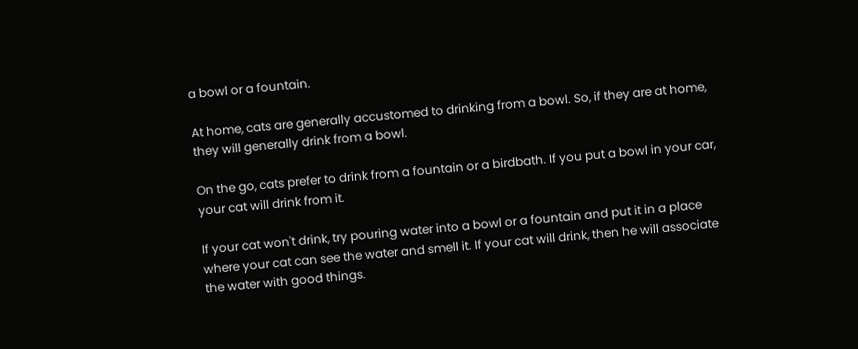a bowl or a fountain.

At home, cats are generally accustomed to drinking from a bowl. So, if they are at home, they will generally drink from a bowl.

On the go, cats prefer to drink from a fountain or a birdbath. If you put a bowl in your car, your cat will drink from it.

If your cat won't drink, try pouring water into a bowl or a fountain and put it in a place where your cat can see the water and smell it. If your cat will drink, then he will associate the water with good things.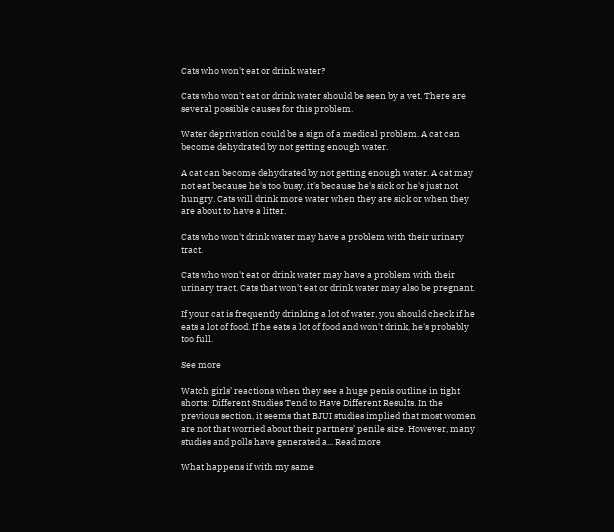Cats who won't eat or drink water?

Cats who won't eat or drink water should be seen by a vet. There are several possible causes for this problem.

Water deprivation could be a sign of a medical problem. A cat can become dehydrated by not getting enough water.

A cat can become dehydrated by not getting enough water. A cat may not eat because he's too busy, it's because he's sick or he's just not hungry. Cats will drink more water when they are sick or when they are about to have a litter.

Cats who won't drink water may have a problem with their urinary tract.

Cats who won't eat or drink water may have a problem with their urinary tract. Cats that won't eat or drink water may also be pregnant.

If your cat is frequently drinking a lot of water, you should check if he eats a lot of food. If he eats a lot of food and won't drink, he's probably too full.

See more

Watch girls’ reactions when they see a huge penis outline in tight shorts: Different Studies Tend to Have Different Results. In the previous section, it seems that BJUI studies implied that most women are not that worried about their partners’ penile size. However, many studies and polls have generated a... Read more

What happens if with my same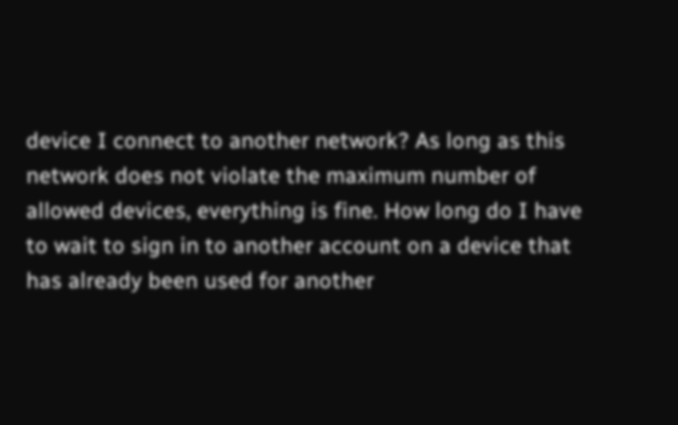device I connect to another network? As long as this network does not violate the maximum number of allowed devices, everything is fine. How long do I have to wait to sign in to another account on a device that has already been used for another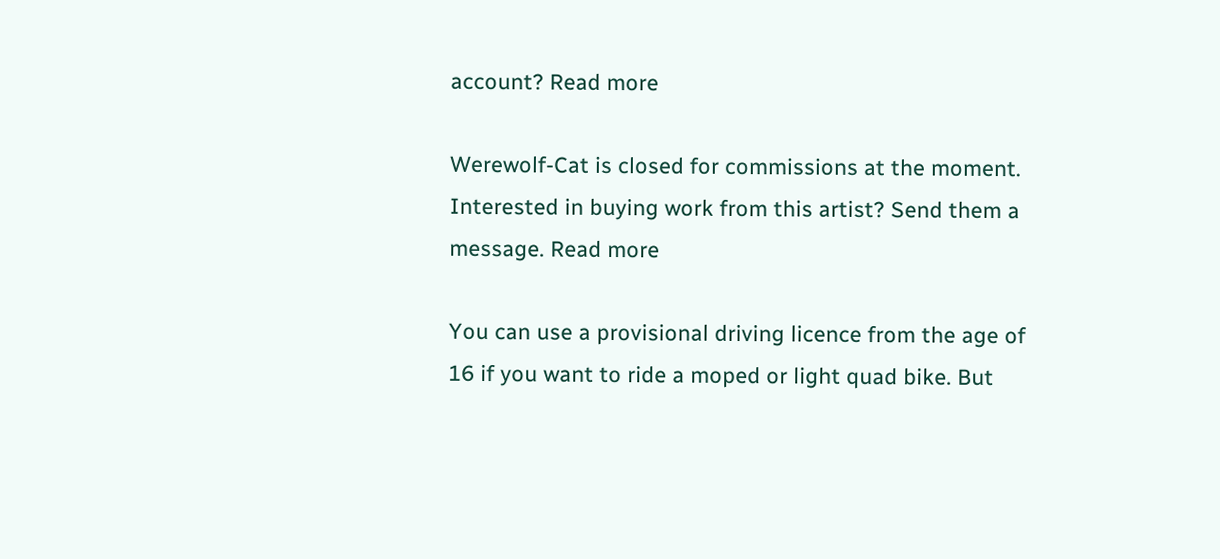account? Read more

Werewolf-Cat is closed for commissions at the moment. Interested in buying work from this artist? Send them a message. Read more

You can use a provisional driving licence from the age of 16 if you want to ride a moped or light quad bike. But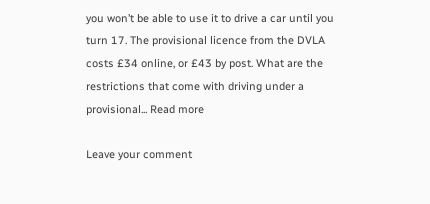you won’t be able to use it to drive a car until you turn 17. The provisional licence from the DVLA costs £34 online, or £43 by post. What are the restrictions that come with driving under a provisional... Read more

Leave your comment